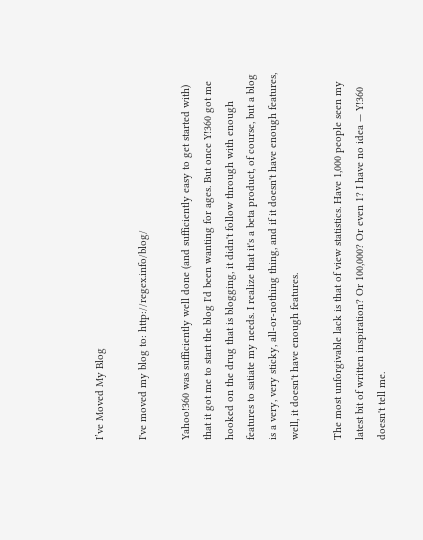I’ve Moved My Blog

I've moved my blog to: http://regex.info/blog/

Yahoo!360 was sufficiently well done (and sufficiently easy to get started with) that it got me to start the blog I'd been wanting for ages. But once Y!360 got me hooked on the drug that is blogging, it didn't follow through with enough features to satiate my needs. I realize that it's a beta product, of course, but a blog is a very, very sticky, all-or-nothing thing, and if it doesn't have enough features, well, it doesn't have enough features.

The most unforgivable lack is that of view statistics. Have 1,000 people seen my latest bit of written inspiration? Or 100,000? Or even 1? I have no idea — Y!360 doesn't tell me.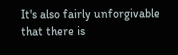It's also fairly unforgivable that there is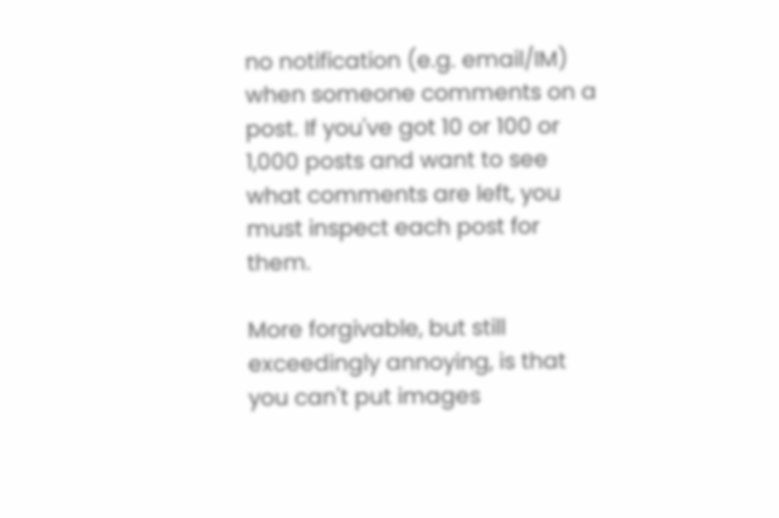no notification (e.g. email/IM) when someone comments on a post. If you've got 10 or 100 or 1,000 posts and want to see what comments are left, you must inspect each post for them.

More forgivable, but still exceedingly annoying, is that you can't put images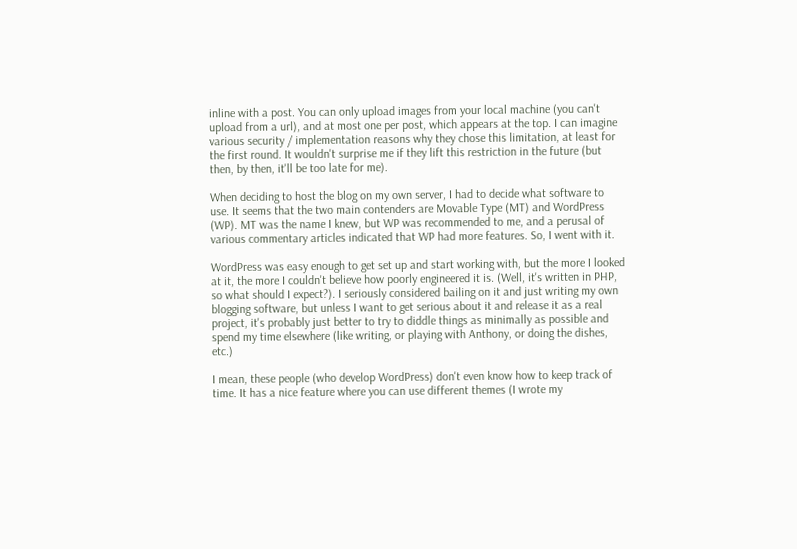inline with a post. You can only upload images from your local machine (you can't upload from a url), and at most one per post, which appears at the top. I can imagine various security / implementation reasons why they chose this limitation, at least for the first round. It wouldn't surprise me if they lift this restriction in the future (but then, by then, it'll be too late for me).

When deciding to host the blog on my own server, I had to decide what software to use. It seems that the two main contenders are Movable Type (MT) and WordPress (WP). MT was the name I knew, but WP was recommended to me, and a perusal of various commentary articles indicated that WP had more features. So, I went with it.

WordPress was easy enough to get set up and start working with, but the more I looked at it, the more I couldn't believe how poorly engineered it is. (Well, it's written in PHP, so what should I expect?). I seriously considered bailing on it and just writing my own blogging software, but unless I want to get serious about it and release it as a real project, it's probably just better to try to diddle things as minimally as possible and spend my time elsewhere (like writing, or playing with Anthony, or doing the dishes, etc.)

I mean, these people (who develop WordPress) don't even know how to keep track of time. It has a nice feature where you can use different themes (I wrote my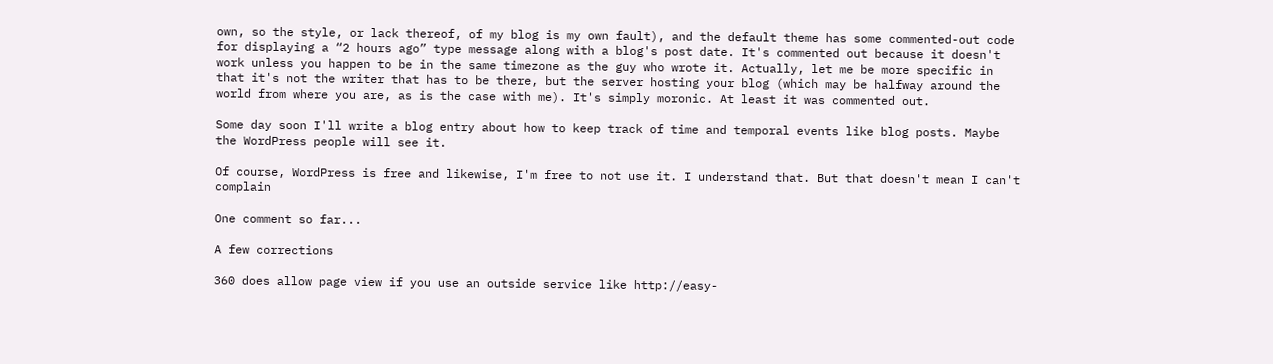own, so the style, or lack thereof, of my blog is my own fault), and the default theme has some commented-out code for displaying a “2 hours ago” type message along with a blog's post date. It's commented out because it doesn't work unless you happen to be in the same timezone as the guy who wrote it. Actually, let me be more specific in that it's not the writer that has to be there, but the server hosting your blog (which may be halfway around the world from where you are, as is the case with me). It's simply moronic. At least it was commented out.

Some day soon I'll write a blog entry about how to keep track of time and temporal events like blog posts. Maybe the WordPress people will see it.

Of course, WordPress is free and likewise, I'm free to not use it. I understand that. But that doesn't mean I can't complain

One comment so far...

A few corrections

360 does allow page view if you use an outside service like http://easy-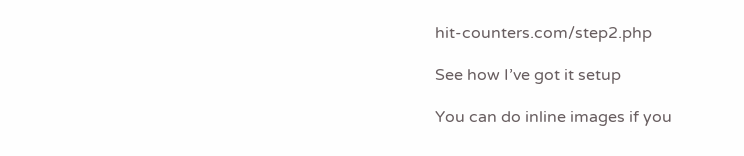hit-counters.com/step2.php

See how I’ve got it setup

You can do inline images if you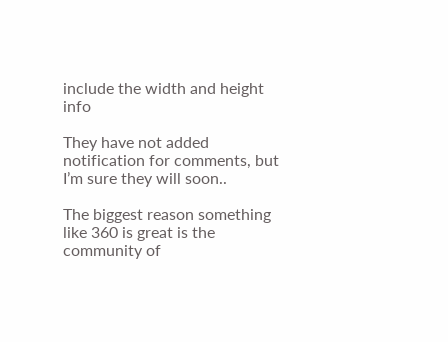include the width and height info

They have not added notification for comments, but I’m sure they will soon..

The biggest reason something like 360 is great is the community of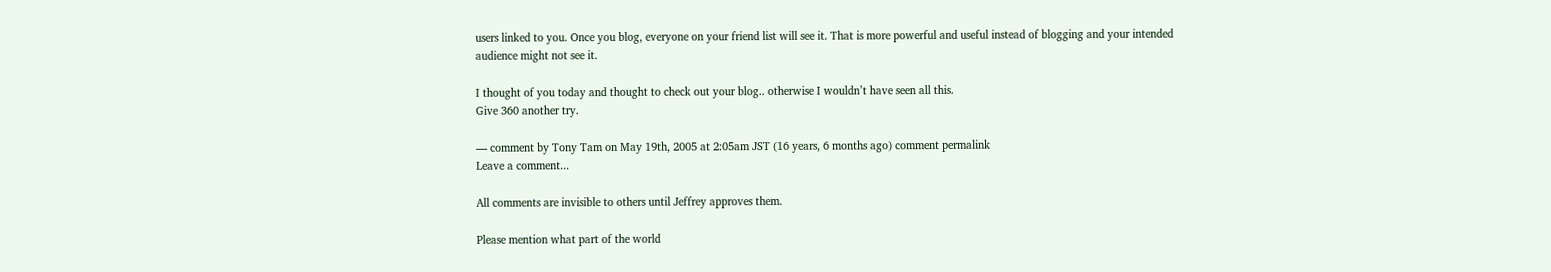users linked to you. Once you blog, everyone on your friend list will see it. That is more powerful and useful instead of blogging and your intended audience might not see it.

I thought of you today and thought to check out your blog.. otherwise I wouldn’t have seen all this.
Give 360 another try.

— comment by Tony Tam on May 19th, 2005 at 2:05am JST (16 years, 6 months ago) comment permalink
Leave a comment...

All comments are invisible to others until Jeffrey approves them.

Please mention what part of the world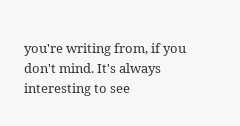you're writing from, if you don't mind. It's always interesting to see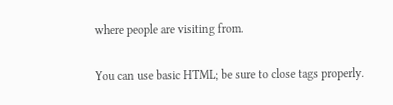where people are visiting from.

You can use basic HTML; be sure to close tags properly.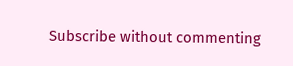Subscribe without commenting